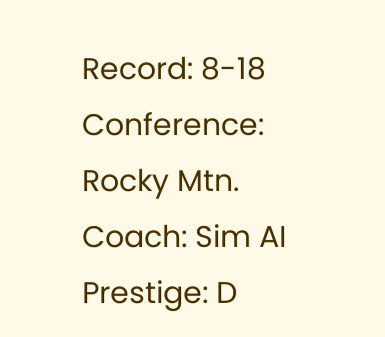Record: 8-18 Conference: Rocky Mtn. Coach: Sim AI Prestige: D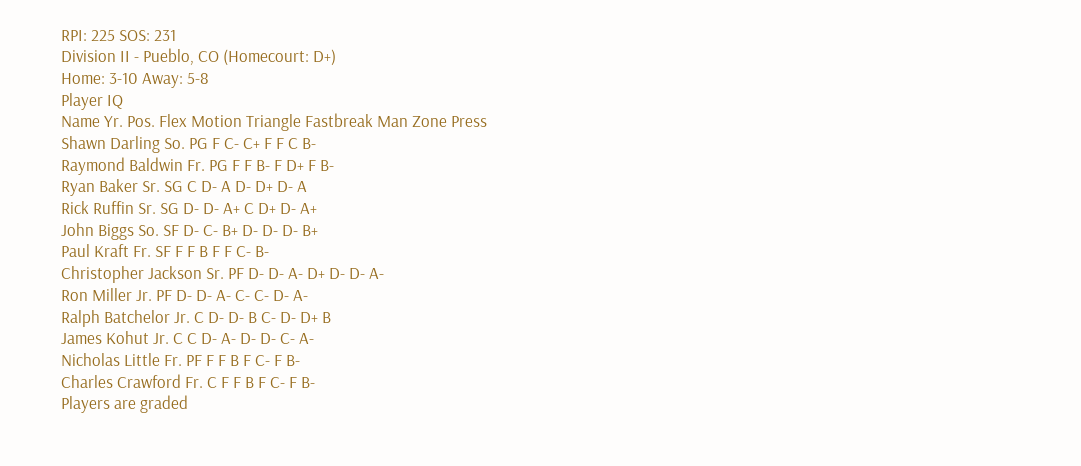RPI: 225 SOS: 231
Division II - Pueblo, CO (Homecourt: D+)
Home: 3-10 Away: 5-8
Player IQ
Name Yr. Pos. Flex Motion Triangle Fastbreak Man Zone Press
Shawn Darling So. PG F C- C+ F F C B-
Raymond Baldwin Fr. PG F F B- F D+ F B-
Ryan Baker Sr. SG C D- A D- D+ D- A
Rick Ruffin Sr. SG D- D- A+ C D+ D- A+
John Biggs So. SF D- C- B+ D- D- D- B+
Paul Kraft Fr. SF F F B F F C- B-
Christopher Jackson Sr. PF D- D- A- D+ D- D- A-
Ron Miller Jr. PF D- D- A- C- C- D- A-
Ralph Batchelor Jr. C D- D- B C- D- D+ B
James Kohut Jr. C C D- A- D- D- C- A-
Nicholas Little Fr. PF F F B F C- F B-
Charles Crawford Fr. C F F B F C- F B-
Players are graded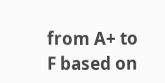from A+ to F based on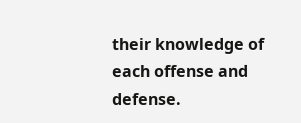their knowledge of each offense and defense.